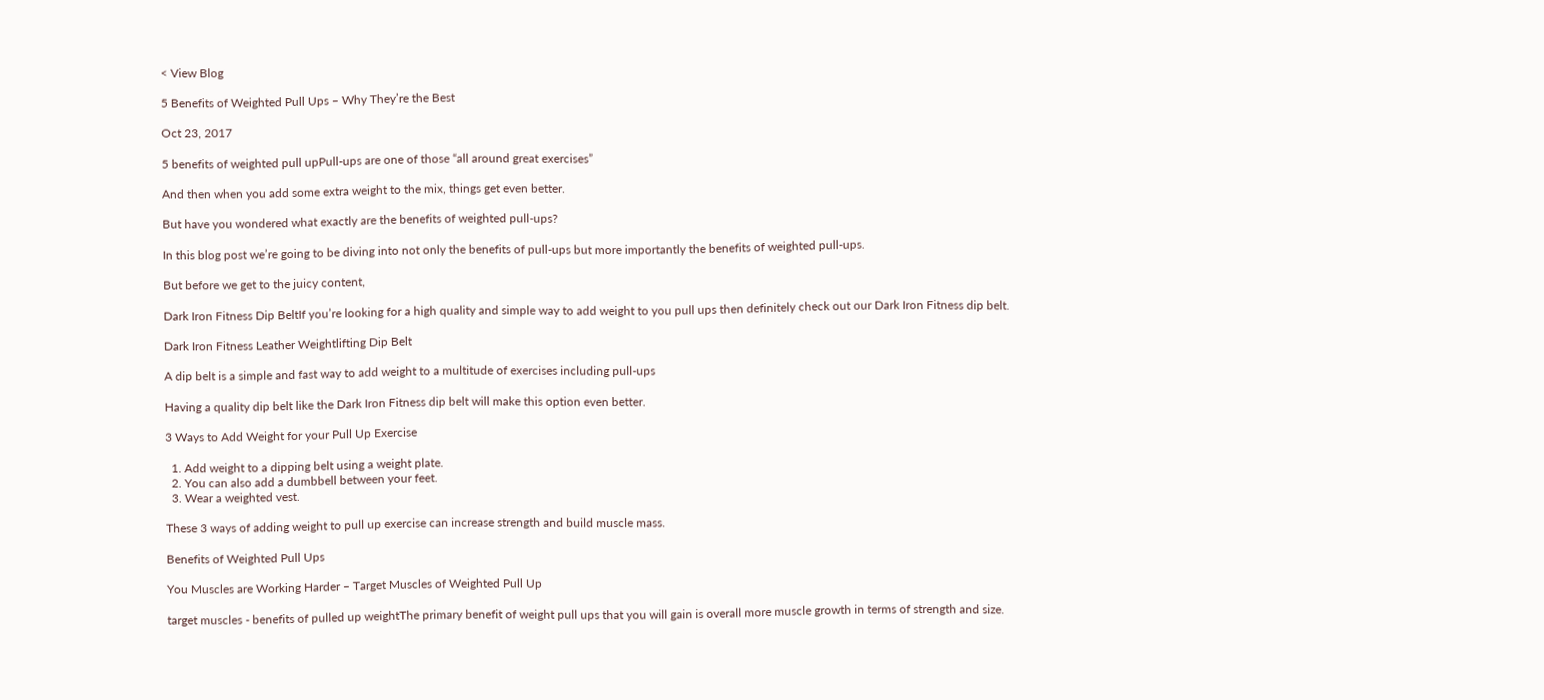< View Blog

5 Benefits of Weighted Pull Ups – Why They’re the Best

Oct 23, 2017

5 benefits of weighted pull upPull-ups are one of those “all around great exercises”

And then when you add some extra weight to the mix, things get even better.

But have you wondered what exactly are the benefits of weighted pull-ups?

In this blog post we’re going to be diving into not only the benefits of pull-ups but more importantly the benefits of weighted pull-ups.

But before we get to the juicy content,

Dark Iron Fitness Dip BeltIf you’re looking for a high quality and simple way to add weight to you pull ups then definitely check out our Dark Iron Fitness dip belt.

Dark Iron Fitness Leather Weightlifting Dip Belt

A dip belt is a simple and fast way to add weight to a multitude of exercises including pull-ups

Having a quality dip belt like the Dark Iron Fitness dip belt will make this option even better.

3 Ways to Add Weight for your Pull Up Exercise

  1. Add weight to a dipping belt using a weight plate.
  2. You can also add a dumbbell between your feet.
  3. Wear a weighted vest.

These 3 ways of adding weight to pull up exercise can increase strength and build muscle mass.

Benefits of Weighted Pull Ups

You Muscles are Working Harder – Target Muscles of Weighted Pull Up

target muscles - benefits of pulled up weightThe primary benefit of weight pull ups that you will gain is overall more muscle growth in terms of strength and size.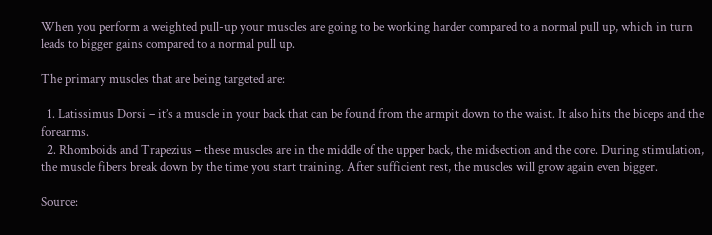When you perform a weighted pull-up your muscles are going to be working harder compared to a normal pull up, which in turn leads to bigger gains compared to a normal pull up.

The primary muscles that are being targeted are:

  1. Latissimus Dorsi – it’s a muscle in your back that can be found from the armpit down to the waist. It also hits the biceps and the forearms.
  2. Rhomboids and Trapezius – these muscles are in the middle of the upper back, the midsection and the core. During stimulation, the muscle fibers break down by the time you start training. After sufficient rest, the muscles will grow again even bigger.

Source: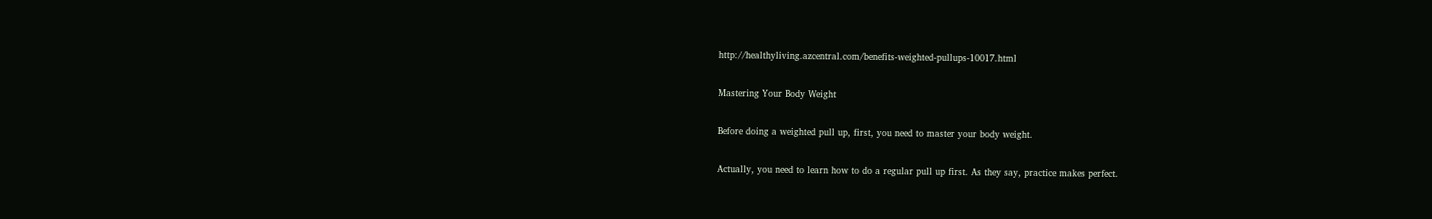http://healthyliving.azcentral.com/benefits-weighted-pullups-10017.html

Mastering Your Body Weight

Before doing a weighted pull up, first, you need to master your body weight.

Actually, you need to learn how to do a regular pull up first. As they say, practice makes perfect.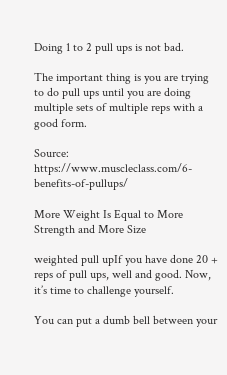Doing 1 to 2 pull ups is not bad.

The important thing is you are trying to do pull ups until you are doing multiple sets of multiple reps with a good form.

Source: https://www.muscleclass.com/6-benefits-of-pullups/

More Weight Is Equal to More Strength and More Size

weighted pull upIf you have done 20 + reps of pull ups, well and good. Now, it’s time to challenge yourself.

You can put a dumb bell between your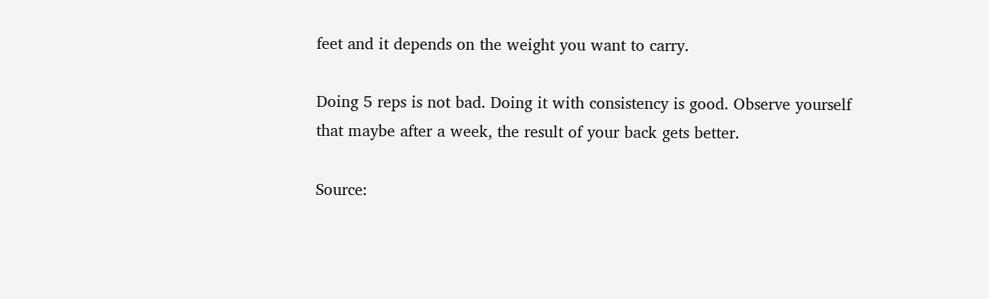feet and it depends on the weight you want to carry.

Doing 5 reps is not bad. Doing it with consistency is good. Observe yourself that maybe after a week, the result of your back gets better.

Source: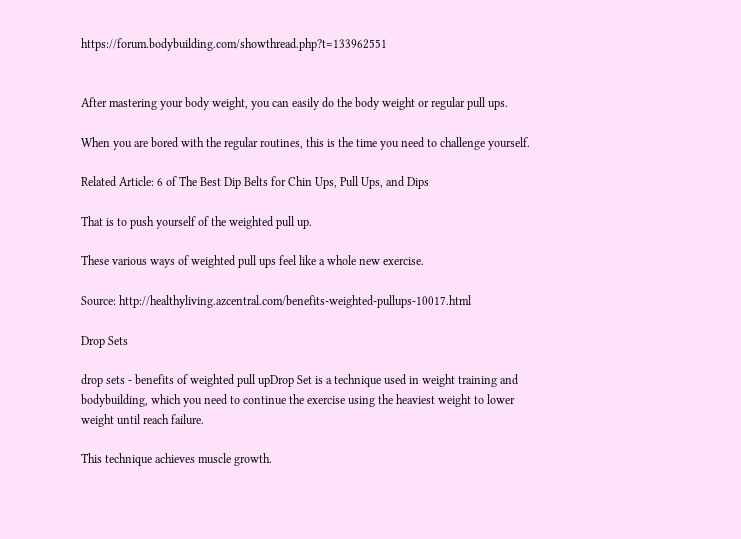https://forum.bodybuilding.com/showthread.php?t=133962551


After mastering your body weight, you can easily do the body weight or regular pull ups.

When you are bored with the regular routines, this is the time you need to challenge yourself.

Related Article: 6 of The Best Dip Belts for Chin Ups, Pull Ups, and Dips

That is to push yourself of the weighted pull up.

These various ways of weighted pull ups feel like a whole new exercise.

Source: http://healthyliving.azcentral.com/benefits-weighted-pullups-10017.html

Drop Sets

drop sets - benefits of weighted pull upDrop Set is a technique used in weight training and bodybuilding, which you need to continue the exercise using the heaviest weight to lower weight until reach failure.

This technique achieves muscle growth.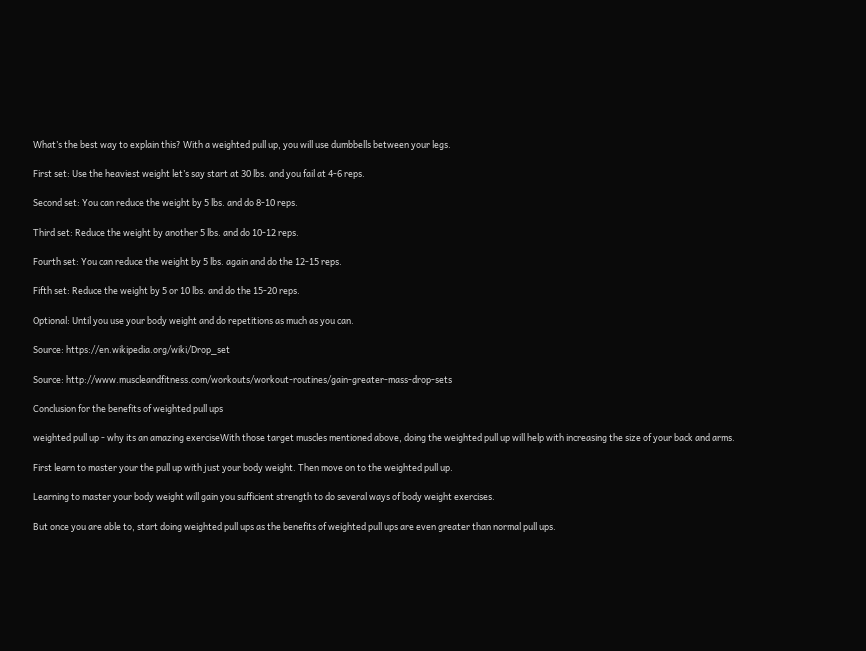What’s the best way to explain this? With a weighted pull up, you will use dumbbells between your legs.

First set: Use the heaviest weight let’s say start at 30 lbs. and you fail at 4-6 reps.

Second set: You can reduce the weight by 5 lbs. and do 8-10 reps.

Third set: Reduce the weight by another 5 lbs. and do 10-12 reps.

Fourth set: You can reduce the weight by 5 lbs. again and do the 12-15 reps.

Fifth set: Reduce the weight by 5 or 10 lbs. and do the 15-20 reps.

Optional: Until you use your body weight and do repetitions as much as you can.

Source: https://en.wikipedia.org/wiki/Drop_set

Source: http://www.muscleandfitness.com/workouts/workout-routines/gain-greater-mass-drop-sets

Conclusion for the benefits of weighted pull ups

weighted pull up - why its an amazing exerciseWith those target muscles mentioned above, doing the weighted pull up will help with increasing the size of your back and arms.

First learn to master your the pull up with just your body weight. Then move on to the weighted pull up.

Learning to master your body weight will gain you sufficient strength to do several ways of body weight exercises.

But once you are able to, start doing weighted pull ups as the benefits of weighted pull ups are even greater than normal pull ups.